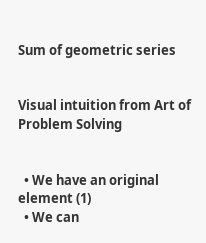Sum of geometric series


Visual intuition from Art of Problem Solving


  • We have an original element (1)
  • We can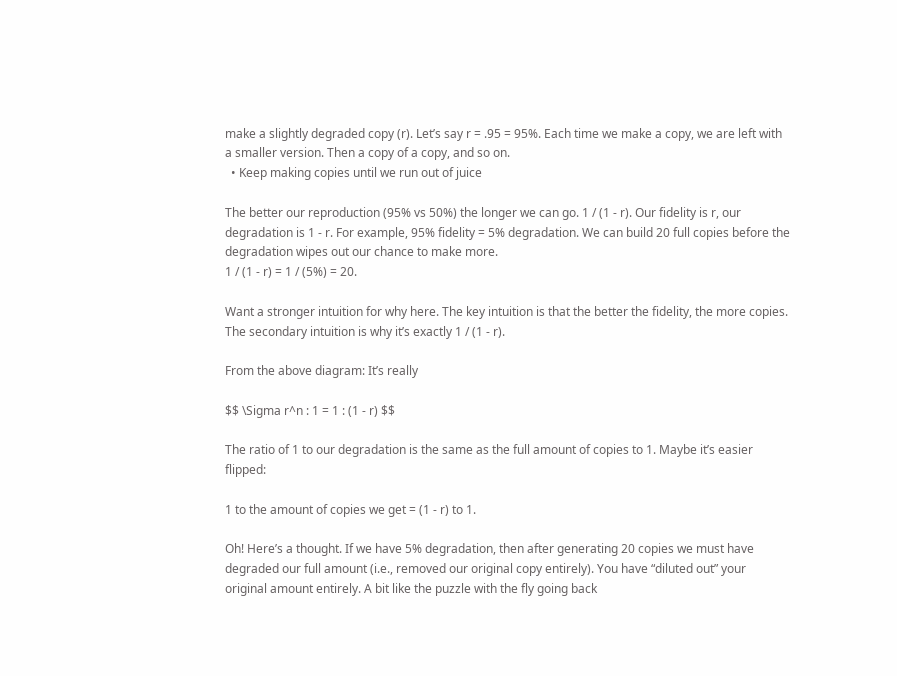make a slightly degraded copy (r). Let’s say r = .95 = 95%. Each time we make a copy, we are left with a smaller version. Then a copy of a copy, and so on.
  • Keep making copies until we run out of juice

The better our reproduction (95% vs 50%) the longer we can go. 1 / (1 - r). Our fidelity is r, our degradation is 1 - r. For example, 95% fidelity = 5% degradation. We can build 20 full copies before the degradation wipes out our chance to make more.
1 / (1 - r) = 1 / (5%) = 20.

Want a stronger intuition for why here. The key intuition is that the better the fidelity, the more copies. The secondary intuition is why it’s exactly 1 / (1 - r).

From the above diagram: It’s really

$$ \Sigma r^n : 1 = 1 : (1 - r) $$

The ratio of 1 to our degradation is the same as the full amount of copies to 1. Maybe it’s easier flipped:

1 to the amount of copies we get = (1 - r) to 1.

Oh! Here’s a thought. If we have 5% degradation, then after generating 20 copies we must have degraded our full amount (i.e., removed our original copy entirely). You have “diluted out” your original amount entirely. A bit like the puzzle with the fly going back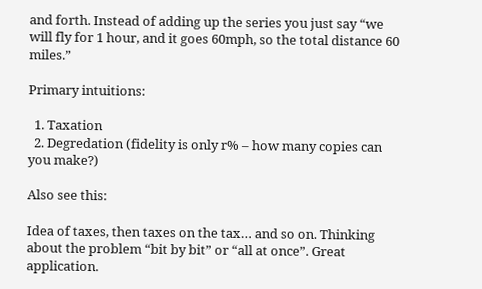and forth. Instead of adding up the series you just say “we will fly for 1 hour, and it goes 60mph, so the total distance 60 miles.”

Primary intuitions:

  1. Taxation
  2. Degredation (fidelity is only r% – how many copies can you make?)

Also see this:

Idea of taxes, then taxes on the tax… and so on. Thinking about the problem “bit by bit” or “all at once”. Great application.